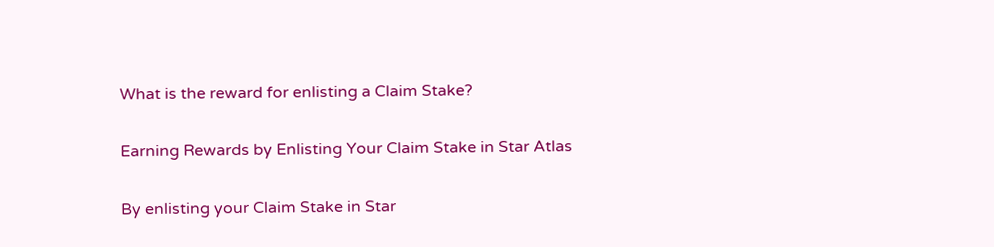What is the reward for enlisting a Claim Stake?

Earning Rewards by Enlisting Your Claim Stake in Star Atlas

By enlisting your Claim Stake in Star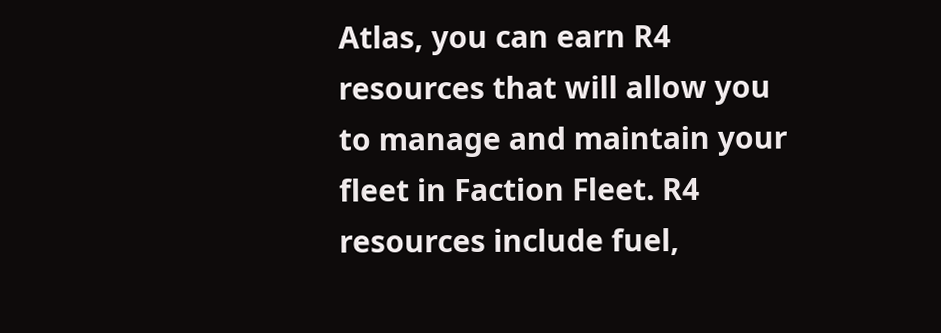Atlas, you can earn R4 resources that will allow you to manage and maintain your fleet in Faction Fleet. R4 resources include fuel,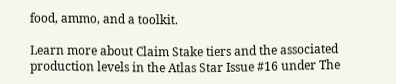food, ammo, and a toolkit.

Learn more about Claim Stake tiers and the associated production levels in the Atlas Star Issue #16 under The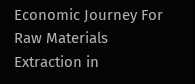Economic Journey For Raw Materials Extraction in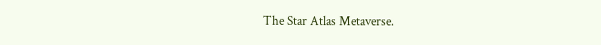The Star Atlas Metaverse.